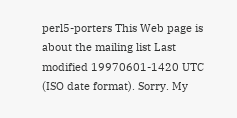perl5-porters This Web page is about the mailing list Last modified 19970601-1420 UTC (ISO date format). Sorry. My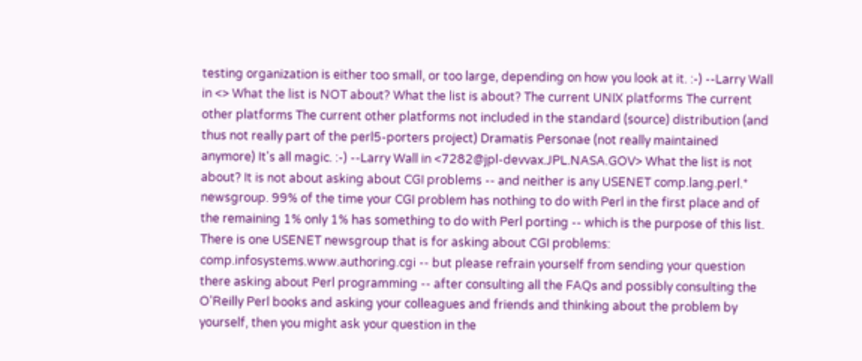testing organization is either too small, or too large, depending on how you look at it. :-) --Larry Wall in <> What the list is NOT about? What the list is about? The current UNIX platforms The current other platforms The current other platforms not included in the standard (source) distribution (and thus not really part of the perl5-porters project) Dramatis Personae (not really maintained anymore) It's all magic. :-) --Larry Wall in <7282@jpl-devvax.JPL.NASA.GOV> What the list is not about? It is not about asking about CGI problems -- and neither is any USENET comp.lang.perl.* newsgroup. 99% of the time your CGI problem has nothing to do with Perl in the first place and of the remaining 1% only 1% has something to do with Perl porting -- which is the purpose of this list. There is one USENET newsgroup that is for asking about CGI problems: comp.infosystems.www.authoring.cgi -- but please refrain yourself from sending your question there asking about Perl programming -- after consulting all the FAQs and possibly consulting the O'Reilly Perl books and asking your colleagues and friends and thinking about the problem by yourself, then you might ask your question in the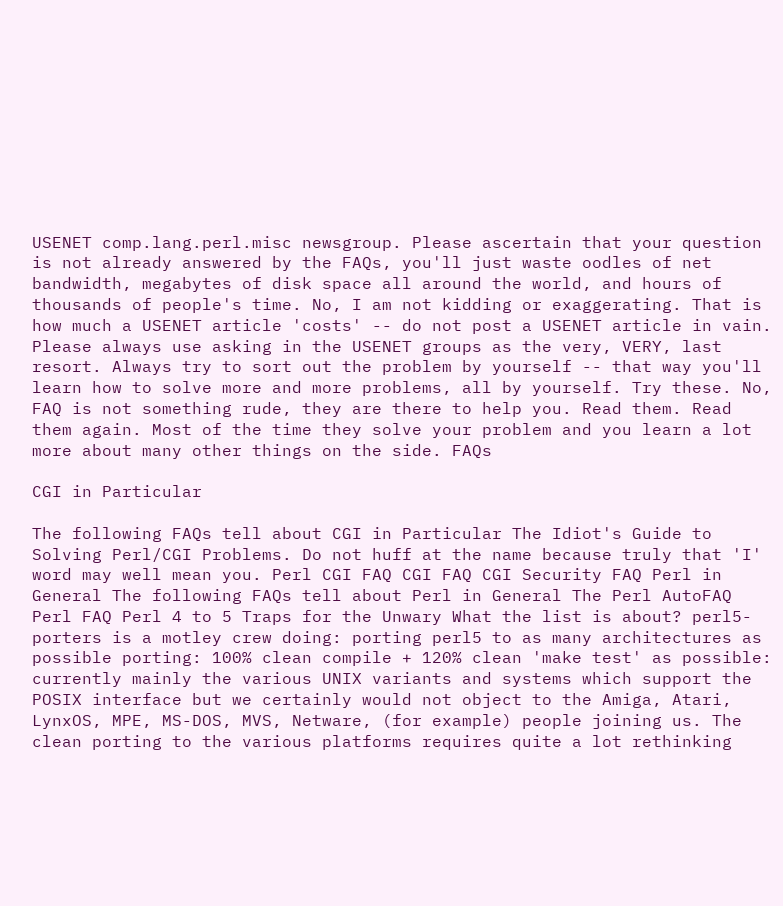USENET comp.lang.perl.misc newsgroup. Please ascertain that your question is not already answered by the FAQs, you'll just waste oodles of net bandwidth, megabytes of disk space all around the world, and hours of thousands of people's time. No, I am not kidding or exaggerating. That is how much a USENET article 'costs' -- do not post a USENET article in vain. Please always use asking in the USENET groups as the very, VERY, last resort. Always try to sort out the problem by yourself -- that way you'll learn how to solve more and more problems, all by yourself. Try these. No, FAQ is not something rude, they are there to help you. Read them. Read them again. Most of the time they solve your problem and you learn a lot more about many other things on the side. FAQs

CGI in Particular

The following FAQs tell about CGI in Particular The Idiot's Guide to Solving Perl/CGI Problems. Do not huff at the name because truly that 'I' word may well mean you. Perl CGI FAQ CGI FAQ CGI Security FAQ Perl in General The following FAQs tell about Perl in General The Perl AutoFAQ Perl FAQ Perl 4 to 5 Traps for the Unwary What the list is about? perl5-porters is a motley crew doing: porting perl5 to as many architectures as possible porting: 100% clean compile + 120% clean 'make test' as possible: currently mainly the various UNIX variants and systems which support the POSIX interface but we certainly would not object to the Amiga, Atari, LynxOS, MPE, MS-DOS, MVS, Netware, (for example) people joining us. The clean porting to the various platforms requires quite a lot rethinking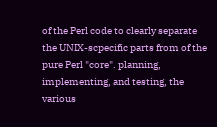of the Perl code to clearly separate the UNIX-scpecific parts from of the pure Perl "core". planning, implementing, and testing, the various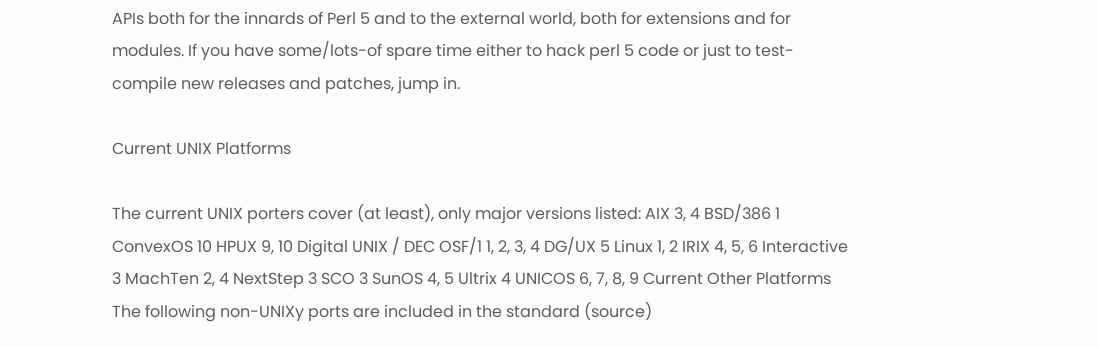APIs both for the innards of Perl 5 and to the external world, both for extensions and for modules. If you have some/lots-of spare time either to hack perl 5 code or just to test-compile new releases and patches, jump in.

Current UNIX Platforms

The current UNIX porters cover (at least), only major versions listed: AIX 3, 4 BSD/386 1 ConvexOS 10 HPUX 9, 10 Digital UNIX / DEC OSF/1 1, 2, 3, 4 DG/UX 5 Linux 1, 2 IRIX 4, 5, 6 Interactive 3 MachTen 2, 4 NextStep 3 SCO 3 SunOS 4, 5 Ultrix 4 UNICOS 6, 7, 8, 9 Current Other Platforms The following non-UNIXy ports are included in the standard (source)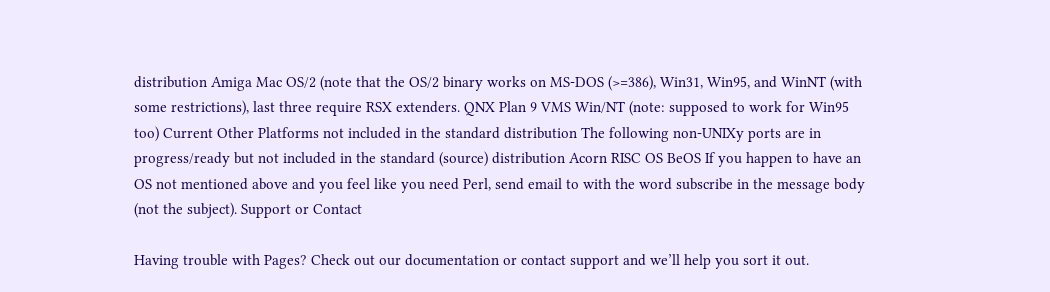distribution Amiga Mac OS/2 (note that the OS/2 binary works on MS-DOS (>=386), Win31, Win95, and WinNT (with some restrictions), last three require RSX extenders. QNX Plan 9 VMS Win/NT (note: supposed to work for Win95 too) Current Other Platforms not included in the standard distribution The following non-UNIXy ports are in progress/ready but not included in the standard (source) distribution Acorn RISC OS BeOS If you happen to have an OS not mentioned above and you feel like you need Perl, send email to with the word subscribe in the message body (not the subject). Support or Contact

Having trouble with Pages? Check out our documentation or contact support and we’ll help you sort it out.